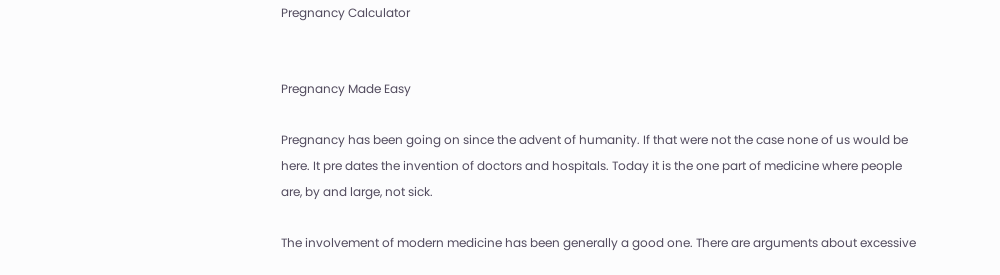Pregnancy Calculator


Pregnancy Made Easy

Pregnancy has been going on since the advent of humanity. If that were not the case none of us would be here. It pre dates the invention of doctors and hospitals. Today it is the one part of medicine where people are, by and large, not sick.

The involvement of modern medicine has been generally a good one. There are arguments about excessive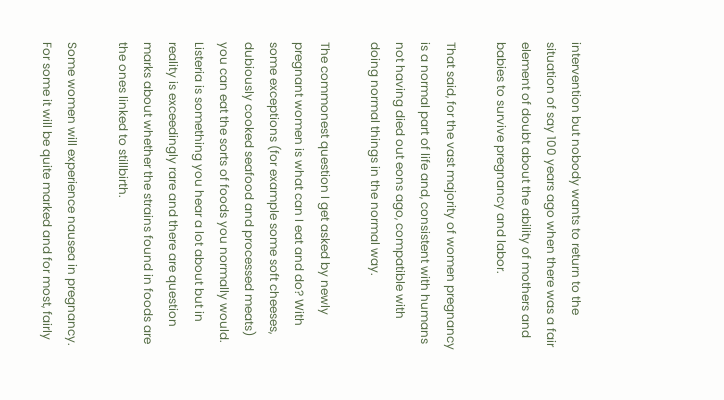intervention but nobody wants to return to the situation of say 100 years ago when there was a fair element of doubt about the ability of mothers and babies to survive pregnancy and labor.

That said, for the vast majority of women pregnancy is a normal part of life and, consistent with humans not having died out eons ago, compatible with doing normal things in the normal way.

The commonest question I get asked by newly pregnant women is what can I eat and do? With some exceptions (for example some soft cheeses, dubiously cooked seafood and processed meats) you can eat the sorts of foods you normally would. Listeria is something you hear a lot about but in reality is exceedingly rare and there are question marks about whether the strains found in foods are the ones linked to stillbirth.

Some women will experience nausea in pregnancy. For some it will be quite marked and for most, fairly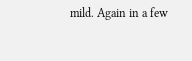mild. Again in a few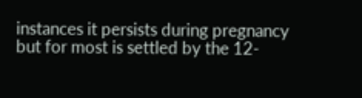instances it persists during pregnancy but for most is settled by the 12-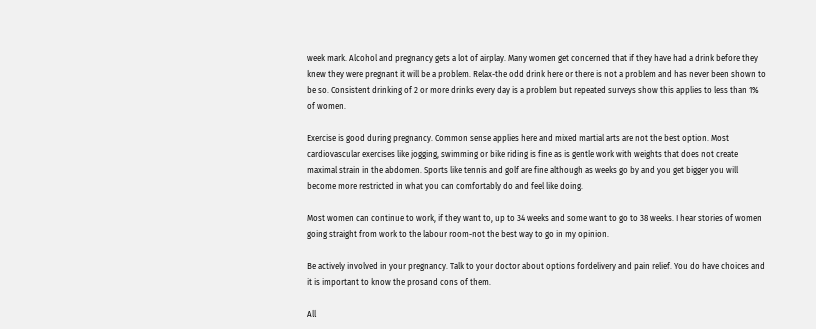week mark. Alcohol and pregnancy gets a lot of airplay. Many women get concerned that if they have had a drink before they knew they were pregnant it will be a problem. Relax-the odd drink here or there is not a problem and has never been shown to be so. Consistent drinking of 2 or more drinks every day is a problem but repeated surveys show this applies to less than 1% of women.

Exercise is good during pregnancy. Common sense applies here and mixed martial arts are not the best option. Most cardiovascular exercises like jogging, swimming or bike riding is fine as is gentle work with weights that does not create maximal strain in the abdomen. Sports like tennis and golf are fine although as weeks go by and you get bigger you will become more restricted in what you can comfortably do and feel like doing.

Most women can continue to work, if they want to, up to 34 weeks and some want to go to 38 weeks. I hear stories of women going straight from work to the labour room-not the best way to go in my opinion.

Be actively involved in your pregnancy. Talk to your doctor about options fordelivery and pain relief. You do have choices and it is important to know the prosand cons of them.

All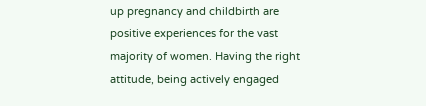up pregnancy and childbirth are positive experiences for the vast majority of women. Having the right attitude, being actively engaged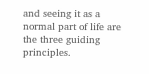and seeing it as a normal part of life are the three guiding principles.